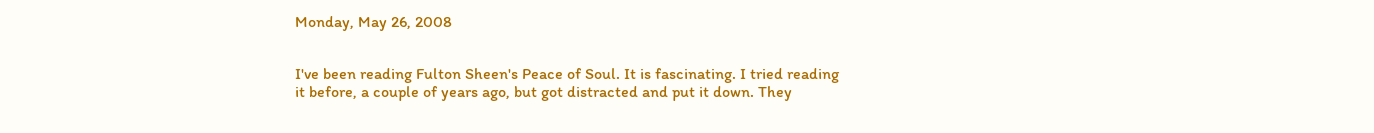Monday, May 26, 2008


I've been reading Fulton Sheen's Peace of Soul. It is fascinating. I tried reading it before, a couple of years ago, but got distracted and put it down. They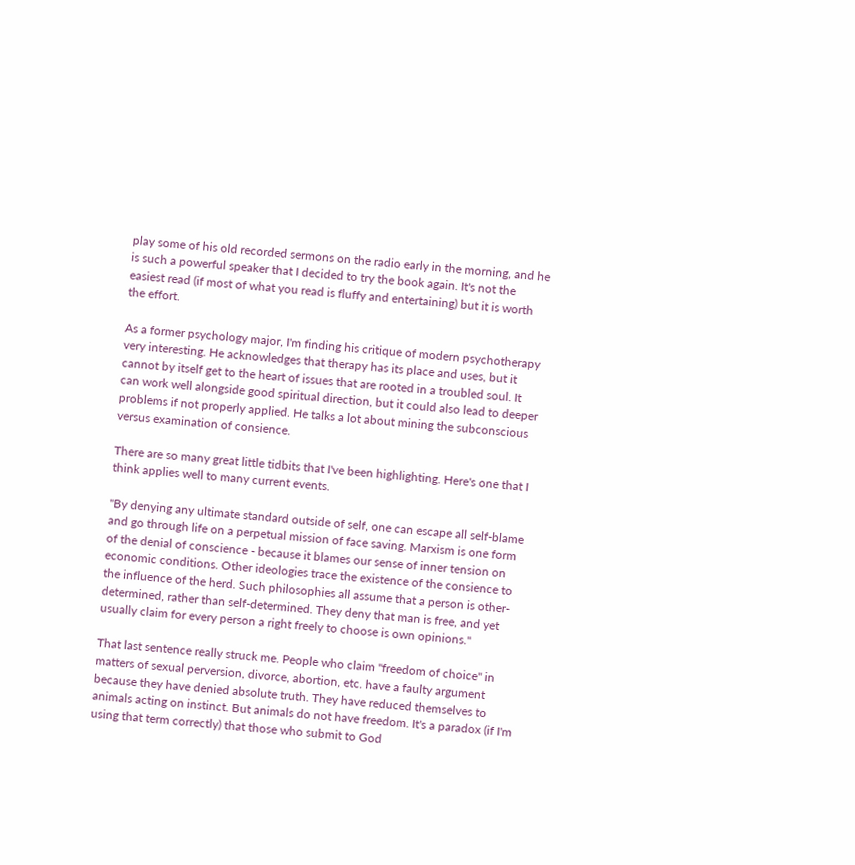play some of his old recorded sermons on the radio early in the morning, and he is such a powerful speaker that I decided to try the book again. It's not the easiest read (if most of what you read is fluffy and entertaining) but it is worth the effort.

As a former psychology major, I'm finding his critique of modern psychotherapy very interesting. He acknowledges that therapy has its place and uses, but it cannot by itself get to the heart of issues that are rooted in a troubled soul. It can work well alongside good spiritual direction, but it could also lead to deeper problems if not properly applied. He talks a lot about mining the subconscious versus examination of consience.

There are so many great little tidbits that I've been highlighting. Here's one that I think applies well to many current events.

"By denying any ultimate standard outside of self, one can escape all self-blame and go through life on a perpetual mission of face saving. Marxism is one form of the denial of conscience - because it blames our sense of inner tension on economic conditions. Other ideologies trace the existence of the consience to the influence of the herd. Such philosophies all assume that a person is other-determined, rather than self-determined. They deny that man is free, and yet usually claim for every person a right freely to choose is own opinions."

That last sentence really struck me. People who claim "freedom of choice" in matters of sexual perversion, divorce, abortion, etc. have a faulty argument because they have denied absolute truth. They have reduced themselves to animals acting on instinct. But animals do not have freedom. It's a paradox (if I'm using that term correctly) that those who submit to God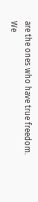are the ones who have true freedom. We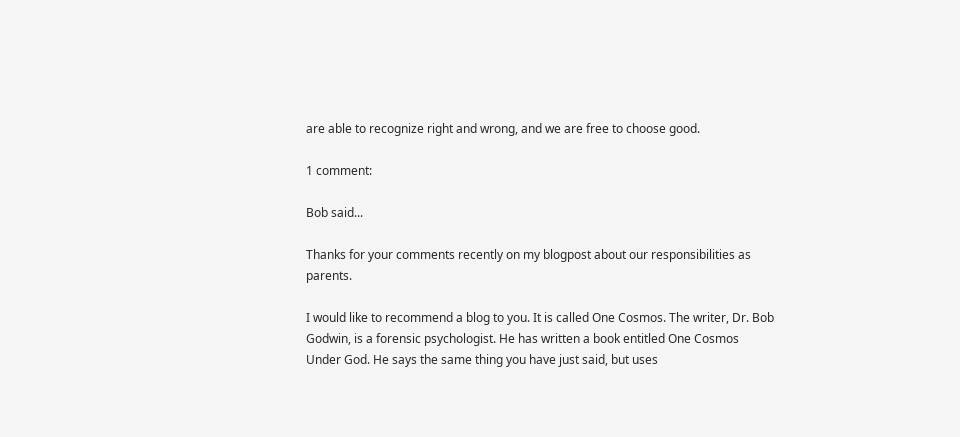are able to recognize right and wrong, and we are free to choose good.

1 comment:

Bob said...

Thanks for your comments recently on my blogpost about our responsibilities as parents.

I would like to recommend a blog to you. It is called One Cosmos. The writer, Dr. Bob Godwin, is a forensic psychologist. He has written a book entitled One Cosmos Under God. He says the same thing you have just said, but uses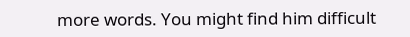more words. You might find him difficult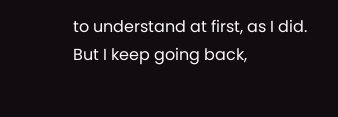to understand at first, as I did. But I keep going back,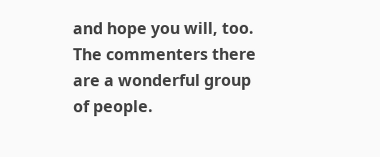and hope you will, too. The commenters there are a wonderful group of people.